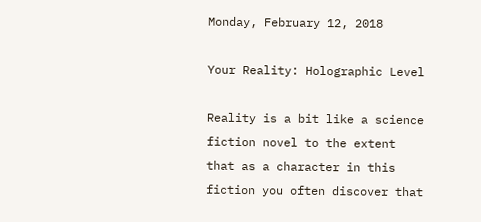Monday, February 12, 2018

Your Reality: Holographic Level

Reality is a bit like a science fiction novel to the extent that as a character in this fiction you often discover that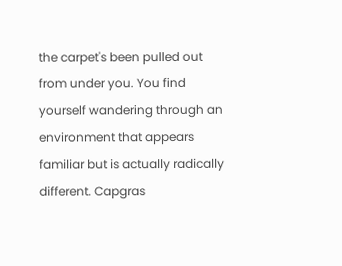the carpet's been pulled out from under you. You find yourself wandering through an environment that appears familiar but is actually radically different. Capgras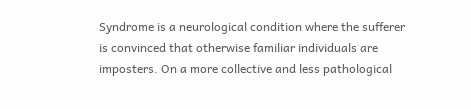Syndrome is a neurological condition where the sufferer is convinced that otherwise familiar individuals are imposters. On a more collective and less pathological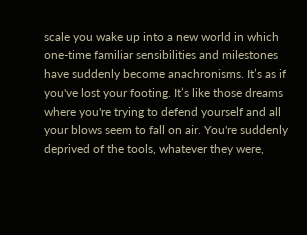scale you wake up into a new world in which one-time familiar sensibilities and milestones have suddenly become anachronisms. It’s as if you've lost your footing. It’s like those dreams where you're trying to defend yourself and all your blows seem to fall on air. You're suddenly deprived of the tools, whatever they were,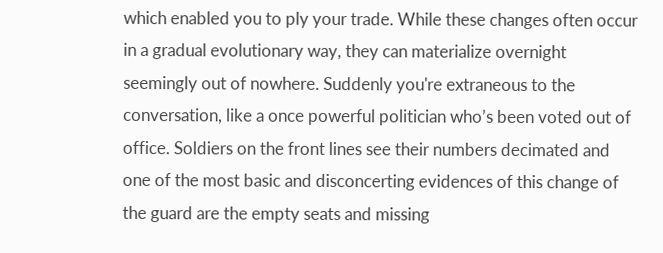which enabled you to ply your trade. While these changes often occur in a gradual evolutionary way, they can materialize overnight seemingly out of nowhere. Suddenly you're extraneous to the conversation, like a once powerful politician who’s been voted out of office. Soldiers on the front lines see their numbers decimated and one of the most basic and disconcerting evidences of this change of the guard are the empty seats and missing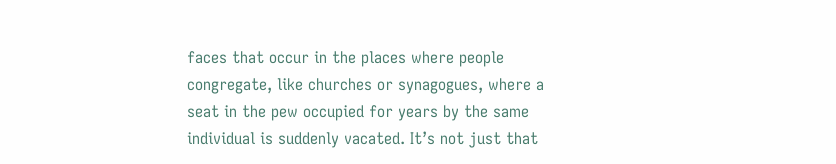faces that occur in the places where people congregate, like churches or synagogues, where a seat in the pew occupied for years by the same individual is suddenly vacated. It’s not just that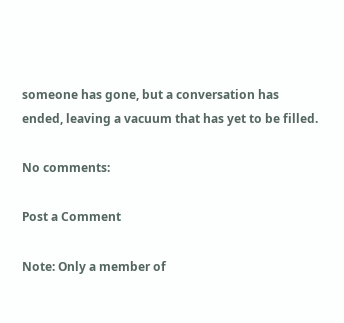someone has gone, but a conversation has ended, leaving a vacuum that has yet to be filled.

No comments:

Post a Comment

Note: Only a member of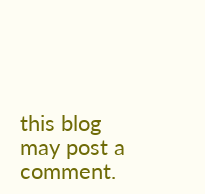this blog may post a comment.